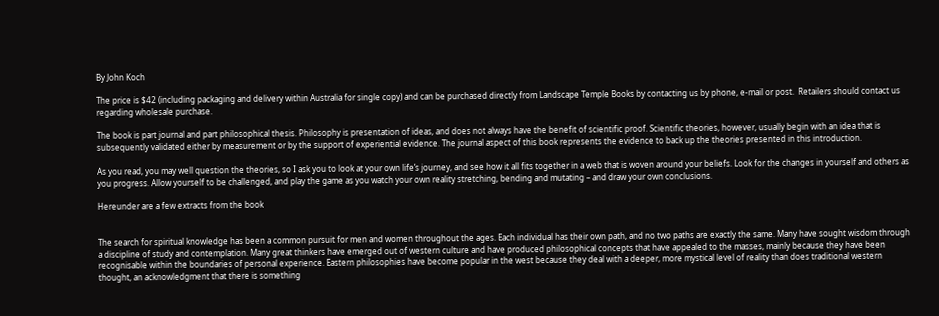By John Koch

The price is $42 (including packaging and delivery within Australia for single copy) and can be purchased directly from Landscape Temple Books by contacting us by phone, e-mail or post.  Retailers should contact us regarding wholesale purchase.

The book is part journal and part philosophical thesis. Philosophy is presentation of ideas, and does not always have the benefit of scientific proof. Scientific theories, however, usually begin with an idea that is subsequently validated either by measurement or by the support of experiential evidence. The journal aspect of this book represents the evidence to back up the theories presented in this introduction.

As you read, you may well question the theories, so I ask you to look at your own life’s journey, and see how it all fits together in a web that is woven around your beliefs. Look for the changes in yourself and others as you progress. Allow yourself to be challenged, and play the game as you watch your own reality stretching, bending and mutating – and draw your own conclusions.

Hereunder are a few extracts from the book


The search for spiritual knowledge has been a common pursuit for men and women throughout the ages. Each individual has their own path, and no two paths are exactly the same. Many have sought wisdom through a discipline of study and contemplation. Many great thinkers have emerged out of western culture and have produced philosophical concepts that have appealed to the masses, mainly because they have been recognisable within the boundaries of personal experience. Eastern philosophies have become popular in the west because they deal with a deeper, more mystical level of reality than does traditional western thought, an acknowledgment that there is something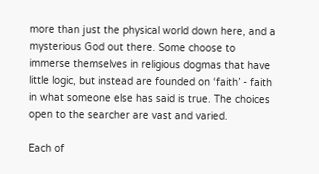more than just the physical world down here, and a mysterious God out there. Some choose to immerse themselves in religious dogmas that have little logic, but instead are founded on ‘faith’ - faith in what someone else has said is true. The choices open to the searcher are vast and varied.

Each of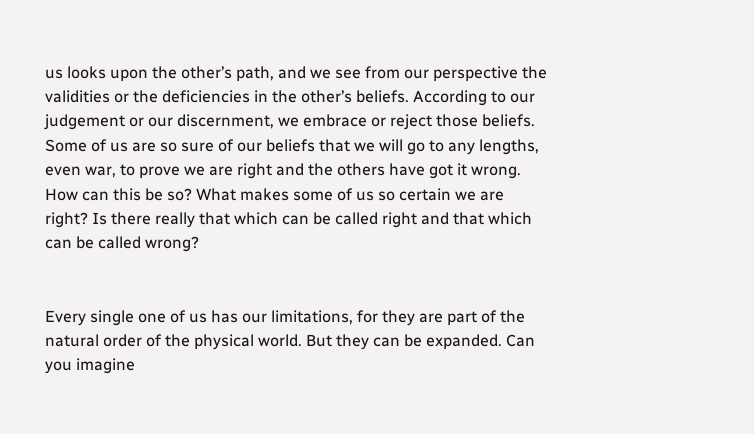us looks upon the other’s path, and we see from our perspective the validities or the deficiencies in the other’s beliefs. According to our judgement or our discernment, we embrace or reject those beliefs. Some of us are so sure of our beliefs that we will go to any lengths, even war, to prove we are right and the others have got it wrong. How can this be so? What makes some of us so certain we are right? Is there really that which can be called right and that which can be called wrong?


Every single one of us has our limitations, for they are part of the natural order of the physical world. But they can be expanded. Can you imagine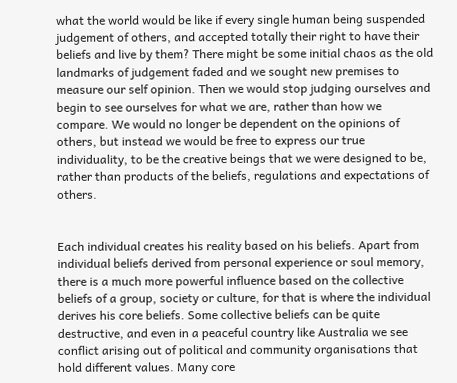what the world would be like if every single human being suspended judgement of others, and accepted totally their right to have their beliefs and live by them? There might be some initial chaos as the old landmarks of judgement faded and we sought new premises to measure our self opinion. Then we would stop judging ourselves and begin to see ourselves for what we are, rather than how we compare. We would no longer be dependent on the opinions of others, but instead we would be free to express our true individuality, to be the creative beings that we were designed to be, rather than products of the beliefs, regulations and expectations of others.


Each individual creates his reality based on his beliefs. Apart from individual beliefs derived from personal experience or soul memory, there is a much more powerful influence based on the collective beliefs of a group, society or culture, for that is where the individual derives his core beliefs. Some collective beliefs can be quite destructive, and even in a peaceful country like Australia we see conflict arising out of political and community organisations that hold different values. Many core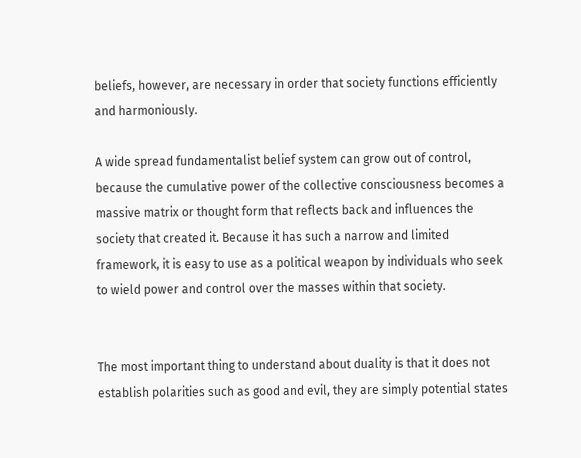beliefs, however, are necessary in order that society functions efficiently and harmoniously.

A wide spread fundamentalist belief system can grow out of control, because the cumulative power of the collective consciousness becomes a massive matrix or thought form that reflects back and influences the society that created it. Because it has such a narrow and limited framework, it is easy to use as a political weapon by individuals who seek to wield power and control over the masses within that society.


The most important thing to understand about duality is that it does not establish polarities such as good and evil, they are simply potential states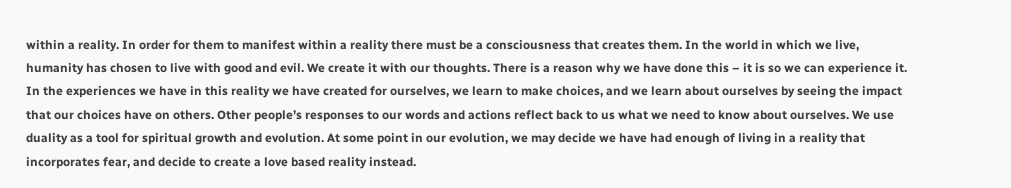within a reality. In order for them to manifest within a reality there must be a consciousness that creates them. In the world in which we live, humanity has chosen to live with good and evil. We create it with our thoughts. There is a reason why we have done this – it is so we can experience it. In the experiences we have in this reality we have created for ourselves, we learn to make choices, and we learn about ourselves by seeing the impact that our choices have on others. Other people’s responses to our words and actions reflect back to us what we need to know about ourselves. We use duality as a tool for spiritual growth and evolution. At some point in our evolution, we may decide we have had enough of living in a reality that incorporates fear, and decide to create a love based reality instead.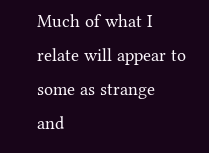Much of what I relate will appear to some as strange and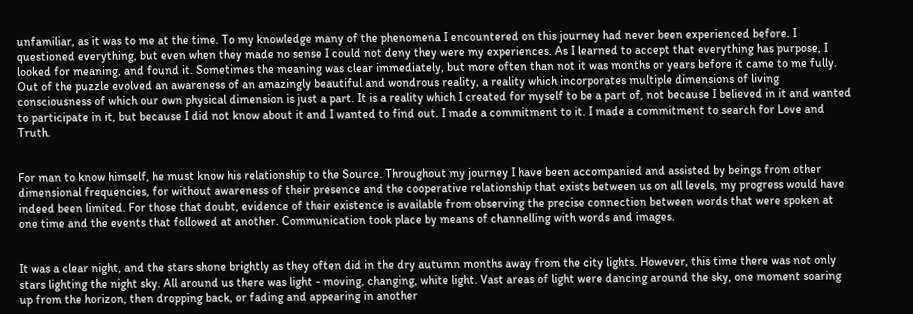unfamiliar, as it was to me at the time. To my knowledge many of the phenomena I encountered on this journey had never been experienced before. I questioned everything, but even when they made no sense I could not deny they were my experiences. As I learned to accept that everything has purpose, I looked for meaning, and found it. Sometimes the meaning was clear immediately, but more often than not it was months or years before it came to me fully. Out of the puzzle evolved an awareness of an amazingly beautiful and wondrous reality, a reality which incorporates multiple dimensions of living consciousness of which our own physical dimension is just a part. It is a reality which I created for myself to be a part of, not because I believed in it and wanted to participate in it, but because I did not know about it and I wanted to find out. I made a commitment to it. I made a commitment to search for Love and Truth.


For man to know himself, he must know his relationship to the Source. Throughout my journey I have been accompanied and assisted by beings from other dimensional frequencies, for without awareness of their presence and the cooperative relationship that exists between us on all levels, my progress would have indeed been limited. For those that doubt, evidence of their existence is available from observing the precise connection between words that were spoken at one time and the events that followed at another. Communication took place by means of channelling with words and images.


It was a clear night, and the stars shone brightly as they often did in the dry autumn months away from the city lights. However, this time there was not only stars lighting the night sky. All around us there was light - moving, changing, white light. Vast areas of light were dancing around the sky, one moment soaring up from the horizon, then dropping back, or fading and appearing in another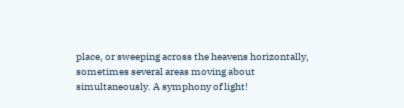place, or sweeping across the heavens horizontally, sometimes several areas moving about simultaneously. A symphony of light!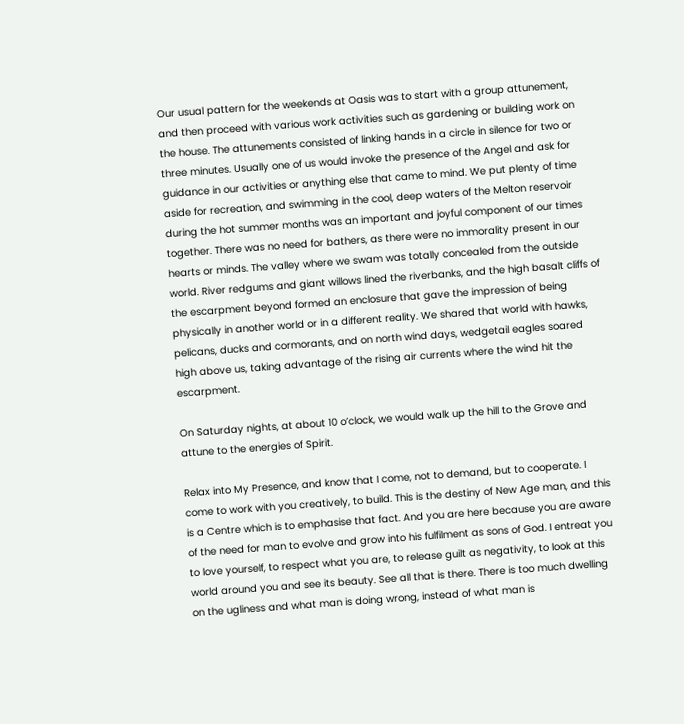Our usual pattern for the weekends at Oasis was to start with a group attunement, and then proceed with various work activities such as gardening or building work on the house. The attunements consisted of linking hands in a circle in silence for two or three minutes. Usually one of us would invoke the presence of the Angel and ask for guidance in our activities or anything else that came to mind. We put plenty of time aside for recreation, and swimming in the cool, deep waters of the Melton reservoir during the hot summer months was an important and joyful component of our times together. There was no need for bathers, as there were no immorality present in our hearts or minds. The valley where we swam was totally concealed from the outside world. River redgums and giant willows lined the riverbanks, and the high basalt cliffs of the escarpment beyond formed an enclosure that gave the impression of being physically in another world or in a different reality. We shared that world with hawks, pelicans, ducks and cormorants, and on north wind days, wedgetail eagles soared high above us, taking advantage of the rising air currents where the wind hit the escarpment.

On Saturday nights, at about 10 o’clock, we would walk up the hill to the Grove and attune to the energies of Spirit.

Relax into My Presence, and know that I come, not to demand, but to cooperate. I come to work with you creatively, to build. This is the destiny of New Age man, and this is a Centre which is to emphasise that fact. And you are here because you are aware of the need for man to evolve and grow into his fulfilment as sons of God. I entreat you to love yourself, to respect what you are, to release guilt as negativity, to look at this world around you and see its beauty. See all that is there. There is too much dwelling on the ugliness and what man is doing wrong, instead of what man is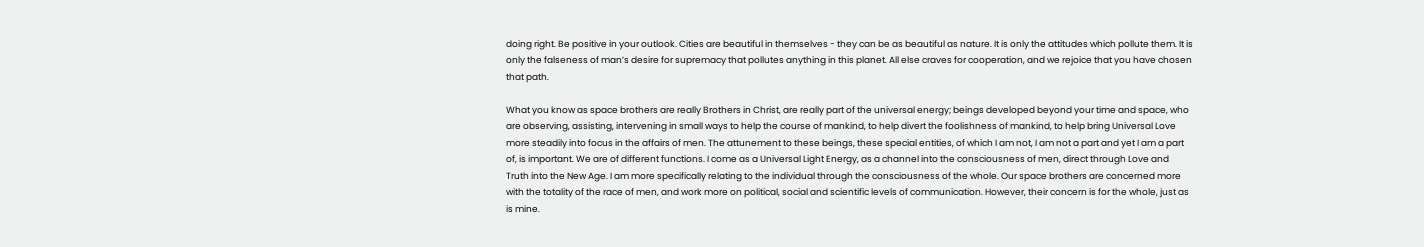doing right. Be positive in your outlook. Cities are beautiful in themselves - they can be as beautiful as nature. It is only the attitudes which pollute them. It is only the falseness of man’s desire for supremacy that pollutes anything in this planet. All else craves for cooperation, and we rejoice that you have chosen that path.

What you know as space brothers are really Brothers in Christ, are really part of the universal energy; beings developed beyond your time and space, who are observing, assisting, intervening in small ways to help the course of mankind, to help divert the foolishness of mankind, to help bring Universal Love more steadily into focus in the affairs of men. The attunement to these beings, these special entities, of which I am not, I am not a part and yet I am a part of, is important. We are of different functions. I come as a Universal Light Energy, as a channel into the consciousness of men, direct through Love and Truth into the New Age. I am more specifically relating to the individual through the consciousness of the whole. Our space brothers are concerned more with the totality of the race of men, and work more on political, social and scientific levels of communication. However, their concern is for the whole, just as is mine.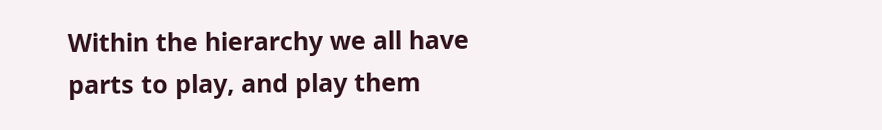Within the hierarchy we all have parts to play, and play them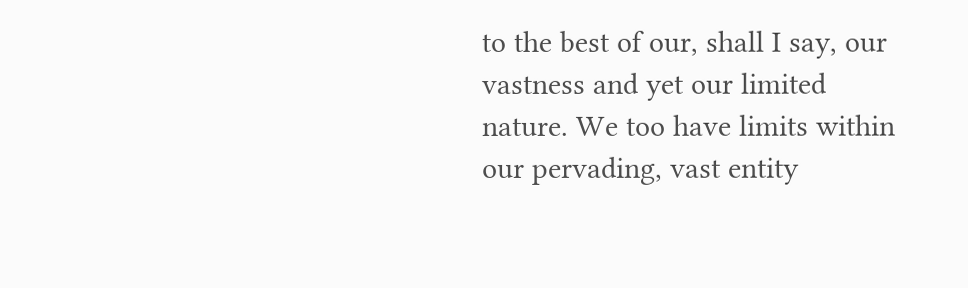to the best of our, shall I say, our vastness and yet our limited nature. We too have limits within our pervading, vast entity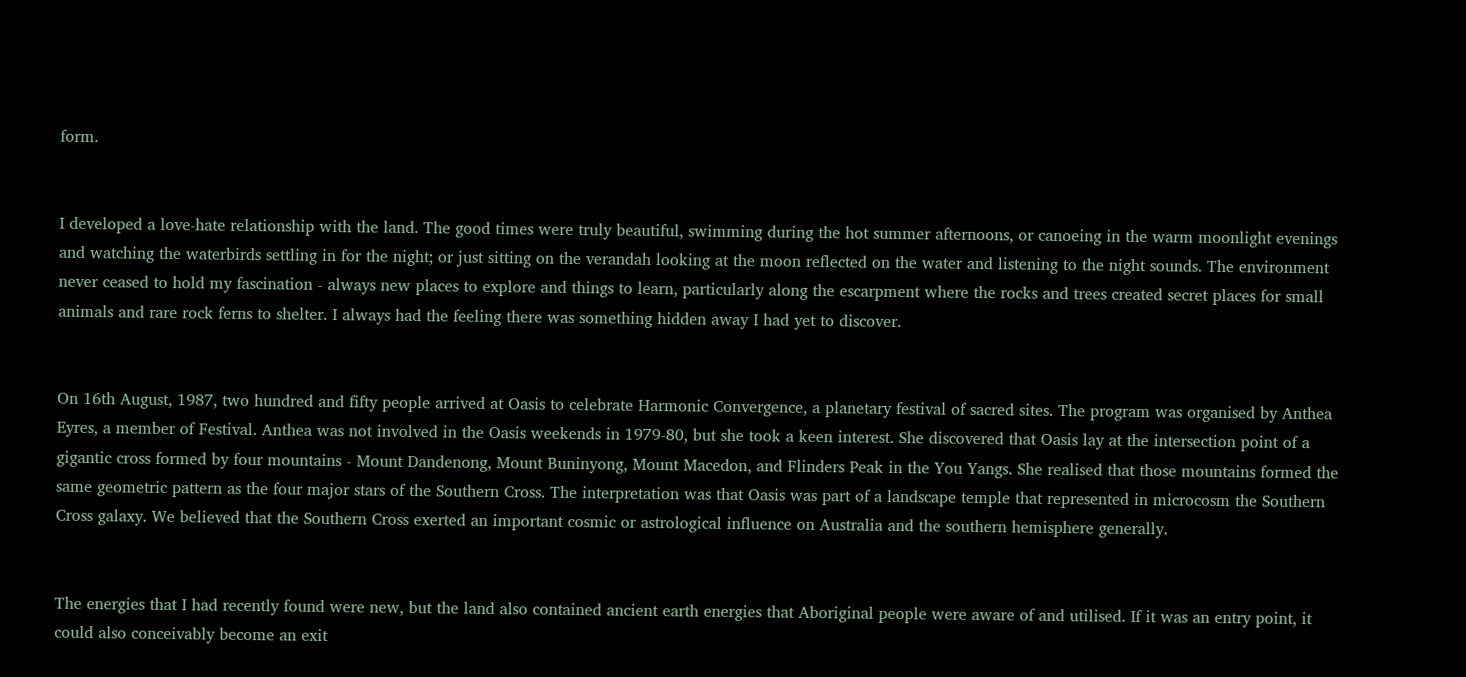form.


I developed a love-hate relationship with the land. The good times were truly beautiful, swimming during the hot summer afternoons, or canoeing in the warm moonlight evenings and watching the waterbirds settling in for the night; or just sitting on the verandah looking at the moon reflected on the water and listening to the night sounds. The environment never ceased to hold my fascination - always new places to explore and things to learn, particularly along the escarpment where the rocks and trees created secret places for small animals and rare rock ferns to shelter. I always had the feeling there was something hidden away I had yet to discover.


On 16th August, 1987, two hundred and fifty people arrived at Oasis to celebrate Harmonic Convergence, a planetary festival of sacred sites. The program was organised by Anthea Eyres, a member of Festival. Anthea was not involved in the Oasis weekends in 1979-80, but she took a keen interest. She discovered that Oasis lay at the intersection point of a gigantic cross formed by four mountains - Mount Dandenong, Mount Buninyong, Mount Macedon, and Flinders Peak in the You Yangs. She realised that those mountains formed the same geometric pattern as the four major stars of the Southern Cross. The interpretation was that Oasis was part of a landscape temple that represented in microcosm the Southern Cross galaxy. We believed that the Southern Cross exerted an important cosmic or astrological influence on Australia and the southern hemisphere generally.


The energies that I had recently found were new, but the land also contained ancient earth energies that Aboriginal people were aware of and utilised. If it was an entry point, it could also conceivably become an exit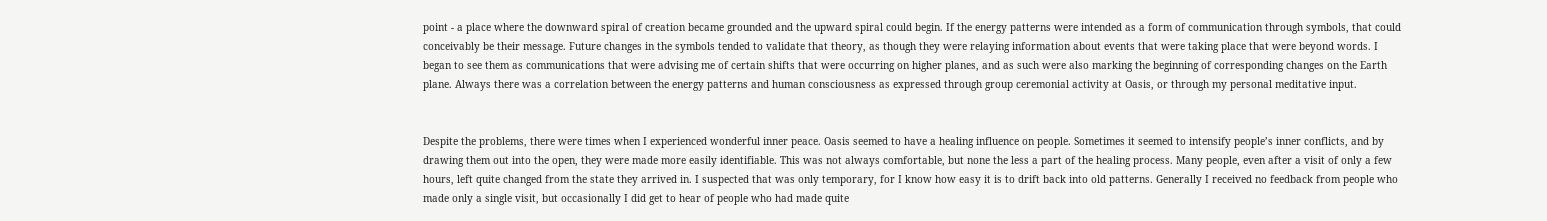point - a place where the downward spiral of creation became grounded and the upward spiral could begin. If the energy patterns were intended as a form of communication through symbols, that could conceivably be their message. Future changes in the symbols tended to validate that theory, as though they were relaying information about events that were taking place that were beyond words. I began to see them as communications that were advising me of certain shifts that were occurring on higher planes, and as such were also marking the beginning of corresponding changes on the Earth plane. Always there was a correlation between the energy patterns and human consciousness as expressed through group ceremonial activity at Oasis, or through my personal meditative input.


Despite the problems, there were times when I experienced wonderful inner peace. Oasis seemed to have a healing influence on people. Sometimes it seemed to intensify people’s inner conflicts, and by drawing them out into the open, they were made more easily identifiable. This was not always comfortable, but none the less a part of the healing process. Many people, even after a visit of only a few hours, left quite changed from the state they arrived in. I suspected that was only temporary, for I know how easy it is to drift back into old patterns. Generally I received no feedback from people who made only a single visit, but occasionally I did get to hear of people who had made quite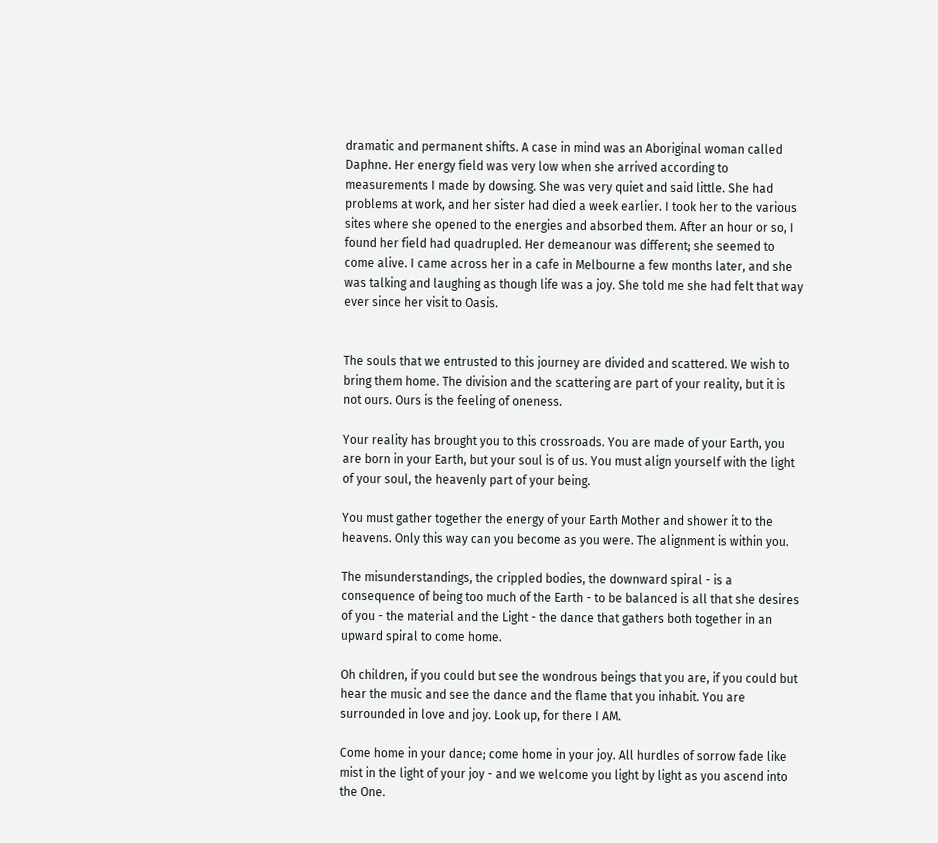dramatic and permanent shifts. A case in mind was an Aboriginal woman called Daphne. Her energy field was very low when she arrived according to measurements I made by dowsing. She was very quiet and said little. She had problems at work, and her sister had died a week earlier. I took her to the various sites where she opened to the energies and absorbed them. After an hour or so, I found her field had quadrupled. Her demeanour was different; she seemed to come alive. I came across her in a cafe in Melbourne a few months later, and she was talking and laughing as though life was a joy. She told me she had felt that way ever since her visit to Oasis.


The souls that we entrusted to this journey are divided and scattered. We wish to bring them home. The division and the scattering are part of your reality, but it is not ours. Ours is the feeling of oneness.

Your reality has brought you to this crossroads. You are made of your Earth, you are born in your Earth, but your soul is of us. You must align yourself with the light of your soul, the heavenly part of your being.

You must gather together the energy of your Earth Mother and shower it to the heavens. Only this way can you become as you were. The alignment is within you.

The misunderstandings, the crippled bodies, the downward spiral - is a consequence of being too much of the Earth - to be balanced is all that she desires of you - the material and the Light - the dance that gathers both together in an upward spiral to come home.

Oh children, if you could but see the wondrous beings that you are, if you could but hear the music and see the dance and the flame that you inhabit. You are surrounded in love and joy. Look up, for there I AM.

Come home in your dance; come home in your joy. All hurdles of sorrow fade like mist in the light of your joy - and we welcome you light by light as you ascend into the One.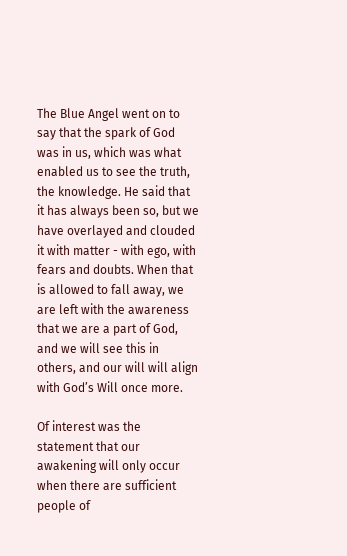The Blue Angel went on to say that the spark of God was in us, which was what enabled us to see the truth, the knowledge. He said that it has always been so, but we have overlayed and clouded it with matter - with ego, with fears and doubts. When that is allowed to fall away, we are left with the awareness that we are a part of God, and we will see this in others, and our will will align with God’s Will once more.

Of interest was the statement that our awakening will only occur when there are sufficient people of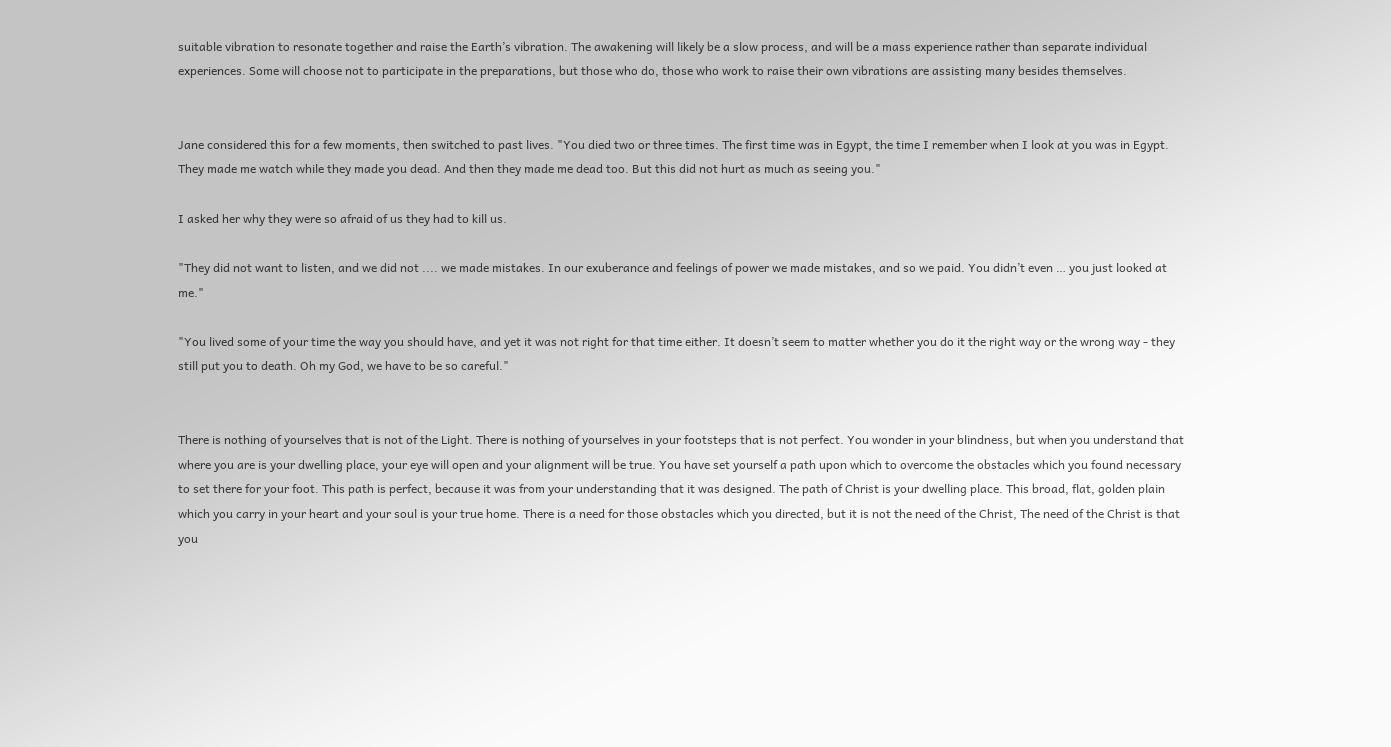suitable vibration to resonate together and raise the Earth’s vibration. The awakening will likely be a slow process, and will be a mass experience rather than separate individual experiences. Some will choose not to participate in the preparations, but those who do, those who work to raise their own vibrations are assisting many besides themselves.


Jane considered this for a few moments, then switched to past lives. "You died two or three times. The first time was in Egypt, the time I remember when I look at you was in Egypt. They made me watch while they made you dead. And then they made me dead too. But this did not hurt as much as seeing you."

I asked her why they were so afraid of us they had to kill us.

"They did not want to listen, and we did not .... we made mistakes. In our exuberance and feelings of power we made mistakes, and so we paid. You didn’t even … you just looked at me."

"You lived some of your time the way you should have, and yet it was not right for that time either. It doesn’t seem to matter whether you do it the right way or the wrong way - they still put you to death. Oh my God, we have to be so careful."


There is nothing of yourselves that is not of the Light. There is nothing of yourselves in your footsteps that is not perfect. You wonder in your blindness, but when you understand that where you are is your dwelling place, your eye will open and your alignment will be true. You have set yourself a path upon which to overcome the obstacles which you found necessary to set there for your foot. This path is perfect, because it was from your understanding that it was designed. The path of Christ is your dwelling place. This broad, flat, golden plain which you carry in your heart and your soul is your true home. There is a need for those obstacles which you directed, but it is not the need of the Christ, The need of the Christ is that you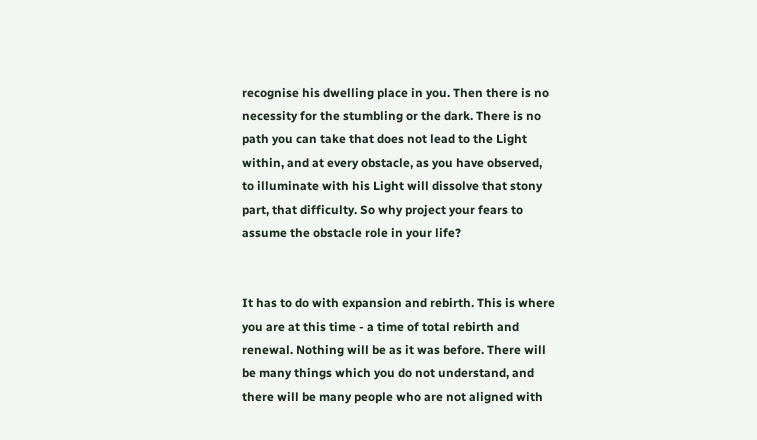recognise his dwelling place in you. Then there is no necessity for the stumbling or the dark. There is no path you can take that does not lead to the Light within, and at every obstacle, as you have observed, to illuminate with his Light will dissolve that stony part, that difficulty. So why project your fears to assume the obstacle role in your life?


It has to do with expansion and rebirth. This is where you are at this time - a time of total rebirth and renewal. Nothing will be as it was before. There will be many things which you do not understand, and there will be many people who are not aligned with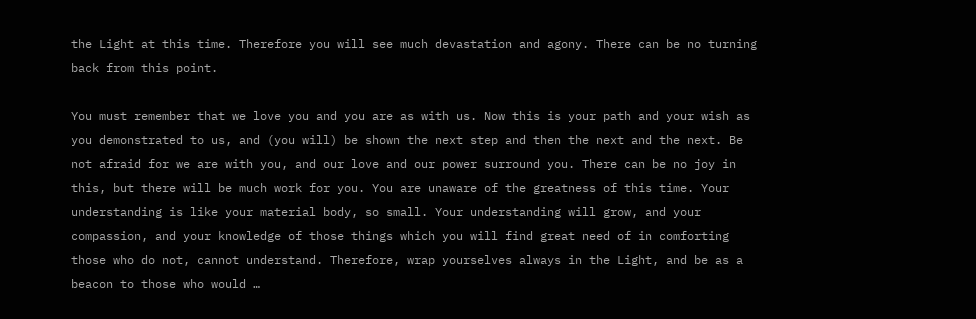the Light at this time. Therefore you will see much devastation and agony. There can be no turning back from this point.

You must remember that we love you and you are as with us. Now this is your path and your wish as you demonstrated to us, and (you will) be shown the next step and then the next and the next. Be not afraid for we are with you, and our love and our power surround you. There can be no joy in this, but there will be much work for you. You are unaware of the greatness of this time. Your understanding is like your material body, so small. Your understanding will grow, and your compassion, and your knowledge of those things which you will find great need of in comforting those who do not, cannot understand. Therefore, wrap yourselves always in the Light, and be as a beacon to those who would …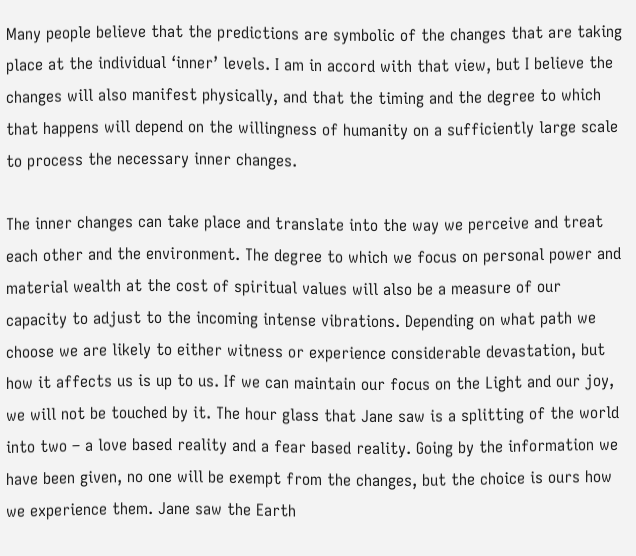Many people believe that the predictions are symbolic of the changes that are taking place at the individual ‘inner’ levels. I am in accord with that view, but I believe the changes will also manifest physically, and that the timing and the degree to which that happens will depend on the willingness of humanity on a sufficiently large scale to process the necessary inner changes.

The inner changes can take place and translate into the way we perceive and treat each other and the environment. The degree to which we focus on personal power and material wealth at the cost of spiritual values will also be a measure of our capacity to adjust to the incoming intense vibrations. Depending on what path we choose we are likely to either witness or experience considerable devastation, but how it affects us is up to us. If we can maintain our focus on the Light and our joy, we will not be touched by it. The hour glass that Jane saw is a splitting of the world into two – a love based reality and a fear based reality. Going by the information we have been given, no one will be exempt from the changes, but the choice is ours how we experience them. Jane saw the Earth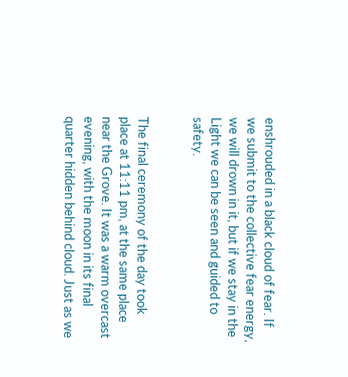enshrouded in a black cloud of fear. If we submit to the collective fear energy, we will drown in it, but if we stay in the Light we can be seen and guided to safety.


The final ceremony of the day took place at 11:11 pm, at the same place near the Grove. It was a warm overcast evening, with the moon in its final quarter hidden behind cloud. Just as we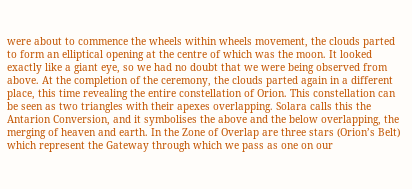were about to commence the wheels within wheels movement, the clouds parted to form an elliptical opening at the centre of which was the moon. It looked exactly like a giant eye, so we had no doubt that we were being observed from above. At the completion of the ceremony, the clouds parted again in a different place, this time revealing the entire constellation of Orion. This constellation can be seen as two triangles with their apexes overlapping. Solara calls this the Antarion Conversion, and it symbolises the above and the below overlapping, the merging of heaven and earth. In the Zone of Overlap are three stars (Orion’s Belt) which represent the Gateway through which we pass as one on our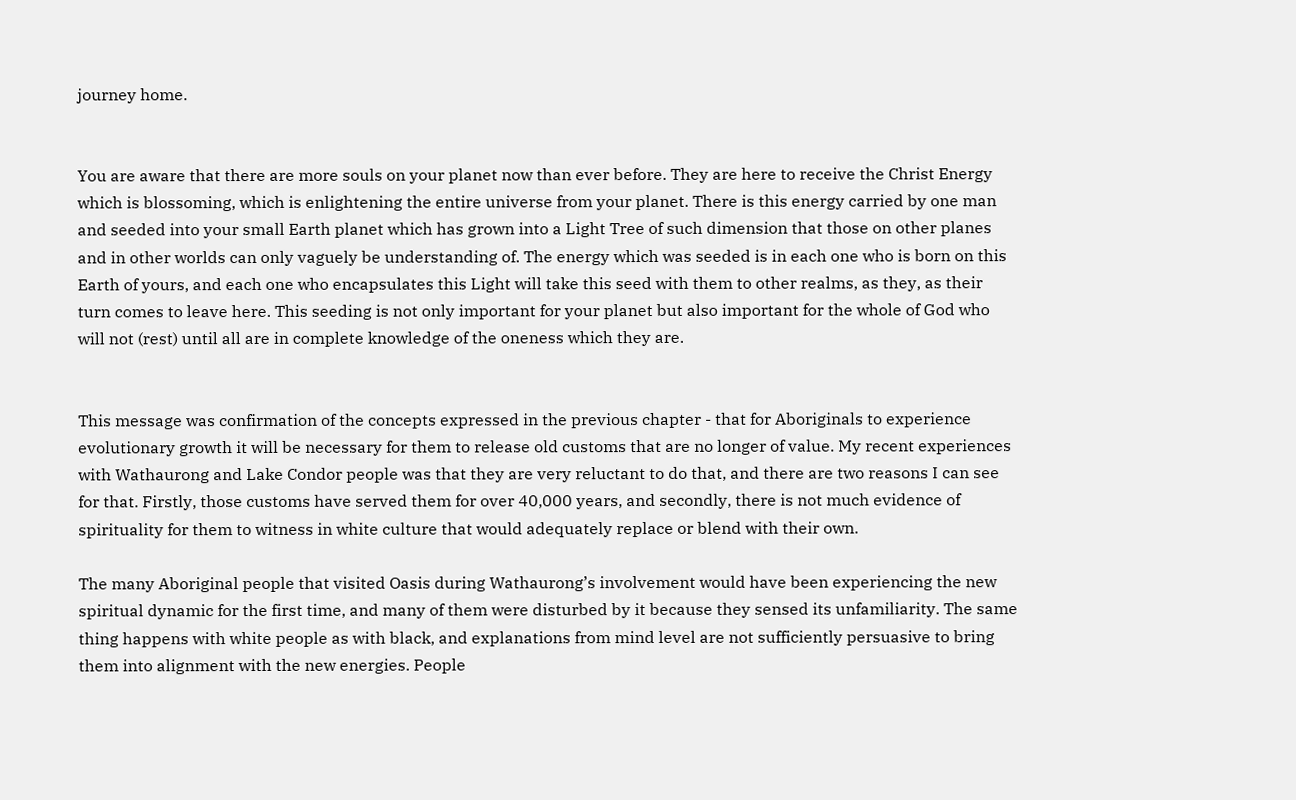journey home.


You are aware that there are more souls on your planet now than ever before. They are here to receive the Christ Energy which is blossoming, which is enlightening the entire universe from your planet. There is this energy carried by one man and seeded into your small Earth planet which has grown into a Light Tree of such dimension that those on other planes and in other worlds can only vaguely be understanding of. The energy which was seeded is in each one who is born on this Earth of yours, and each one who encapsulates this Light will take this seed with them to other realms, as they, as their turn comes to leave here. This seeding is not only important for your planet but also important for the whole of God who will not (rest) until all are in complete knowledge of the oneness which they are.


This message was confirmation of the concepts expressed in the previous chapter - that for Aboriginals to experience evolutionary growth it will be necessary for them to release old customs that are no longer of value. My recent experiences with Wathaurong and Lake Condor people was that they are very reluctant to do that, and there are two reasons I can see for that. Firstly, those customs have served them for over 40,000 years, and secondly, there is not much evidence of spirituality for them to witness in white culture that would adequately replace or blend with their own.

The many Aboriginal people that visited Oasis during Wathaurong’s involvement would have been experiencing the new spiritual dynamic for the first time, and many of them were disturbed by it because they sensed its unfamiliarity. The same thing happens with white people as with black, and explanations from mind level are not sufficiently persuasive to bring them into alignment with the new energies. People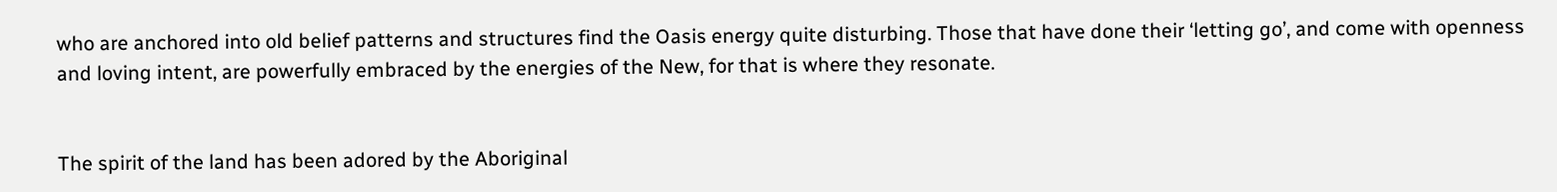who are anchored into old belief patterns and structures find the Oasis energy quite disturbing. Those that have done their ‘letting go’, and come with openness and loving intent, are powerfully embraced by the energies of the New, for that is where they resonate.


The spirit of the land has been adored by the Aboriginal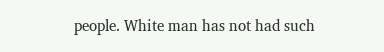people. White man has not had such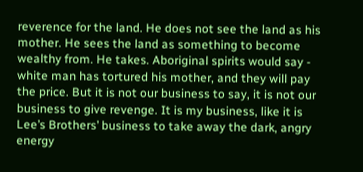reverence for the land. He does not see the land as his mother. He sees the land as something to become wealthy from. He takes. Aboriginal spirits would say - white man has tortured his mother, and they will pay the price. But it is not our business to say, it is not our business to give revenge. It is my business, like it is Lee’s Brothers’ business to take away the dark, angry energy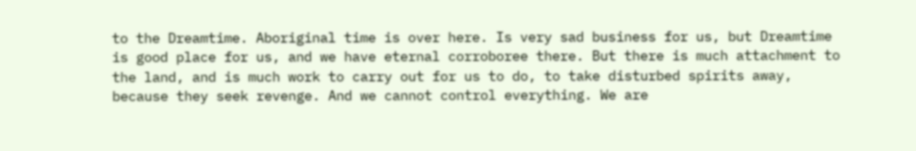to the Dreamtime. Aboriginal time is over here. Is very sad business for us, but Dreamtime is good place for us, and we have eternal corroboree there. But there is much attachment to the land, and is much work to carry out for us to do, to take disturbed spirits away, because they seek revenge. And we cannot control everything. We are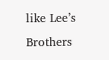like Lee’s Brothers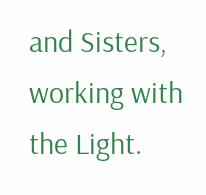and Sisters, working with the Light.